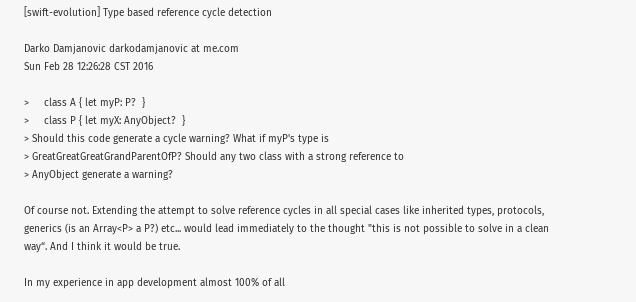[swift-evolution] Type based reference cycle detection

Darko Damjanovic darkodamjanovic at me.com
Sun Feb 28 12:26:28 CST 2016

>     class A { let myP: P?  }
>     class P { let myX: AnyObject?  }
> Should this code generate a cycle warning? What if myP's type is
> GreatGreatGreatGrandParentOfP? Should any two class with a strong reference to
> AnyObject generate a warning?

Of course not. Extending the attempt to solve reference cycles in all special cases like inherited types, protocols, generics (is an Array<P> a P?) etc... would lead immediately to the thought "this is not possible to solve in a clean way“. And I think it would be true.

In my experience in app development almost 100% of all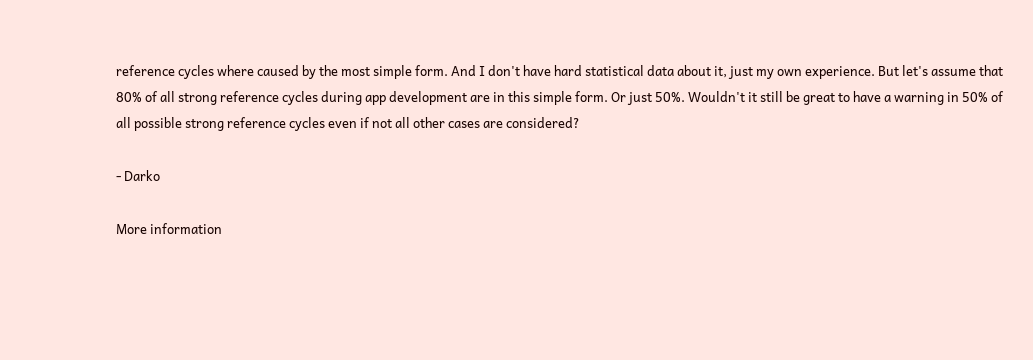reference cycles where caused by the most simple form. And I don't have hard statistical data about it, just my own experience. But let's assume that 80% of all strong reference cycles during app development are in this simple form. Or just 50%. Wouldn't it still be great to have a warning in 50% of all possible strong reference cycles even if not all other cases are considered?

- Darko

More information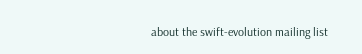about the swift-evolution mailing list